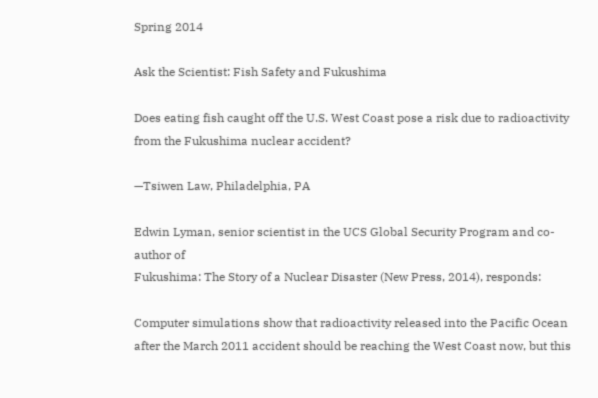Spring 2014

Ask the Scientist: Fish Safety and Fukushima

Does eating fish caught off the U.S. West Coast pose a risk due to radioactivity from the Fukushima nuclear accident?

—Tsiwen Law, Philadelphia, PA

Edwin Lyman, senior scientist in the UCS Global Security Program and co-author of
Fukushima: The Story of a Nuclear Disaster (New Press, 2014), responds:

Computer simulations show that radioactivity released into the Pacific Ocean after the March 2011 accident should be reaching the West Coast now, but this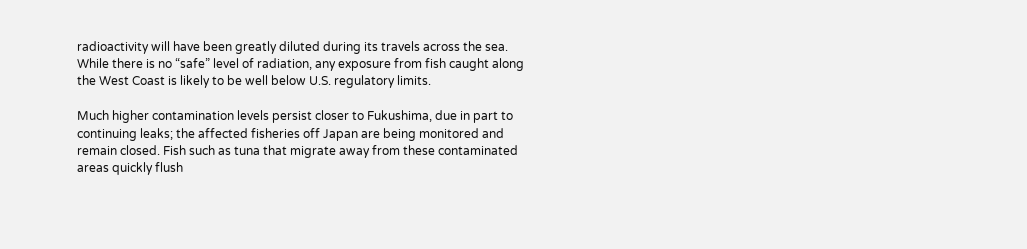radioactivity will have been greatly diluted during its travels across the sea. While there is no “safe” level of radiation, any exposure from fish caught along the West Coast is likely to be well below U.S. regulatory limits.

Much higher contamination levels persist closer to Fukushima, due in part to continuing leaks; the affected fisheries off Japan are being monitored and remain closed. Fish such as tuna that migrate away from these contaminated areas quickly flush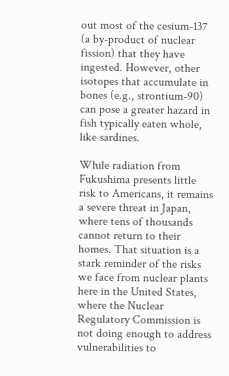out most of the cesium-137 (a by-product of nuclear fission) that they have ingested. However, other isotopes that accumulate in bones (e.g., strontium-90) can pose a greater hazard in fish typically eaten whole, like sardines.

While radiation from Fukushima presents little risk to Americans, it remains a severe threat in Japan, where tens of thousands cannot return to their homes. That situation is a stark reminder of the risks we face from nuclear plants here in the United States, where the Nuclear Regulatory Commission is not doing enough to address vulnerabilities to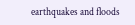earthquakes and floods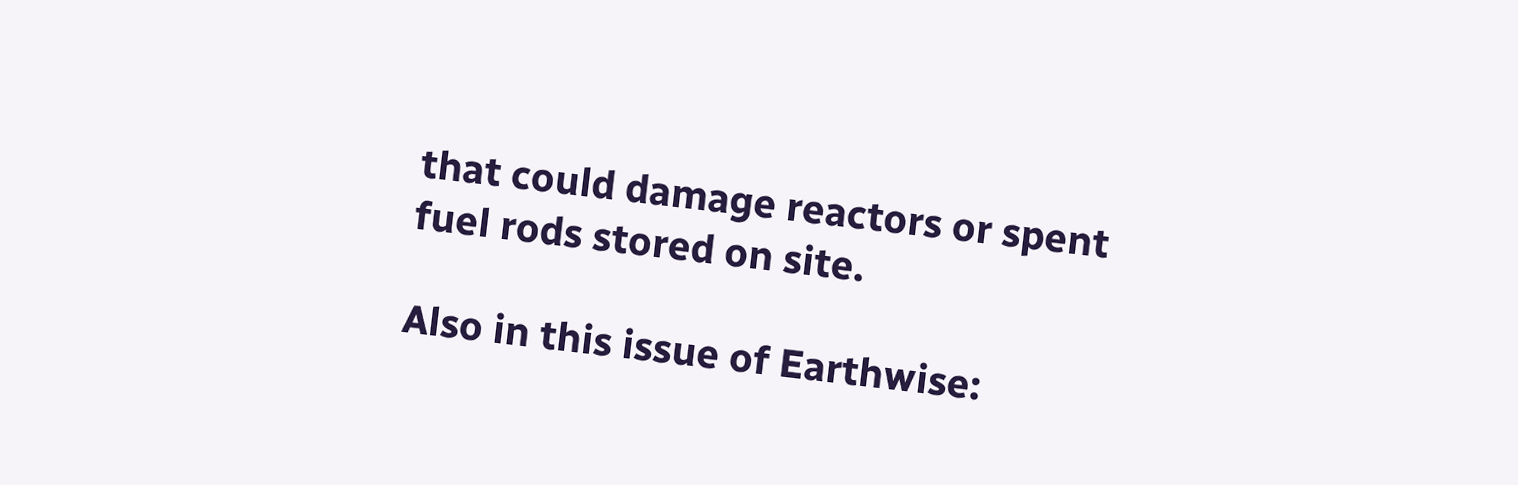that could damage reactors or spent fuel rods stored on site.

Also in this issue of Earthwise: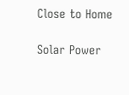Close to Home

Solar Power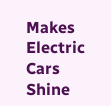Makes Electric Cars Shine